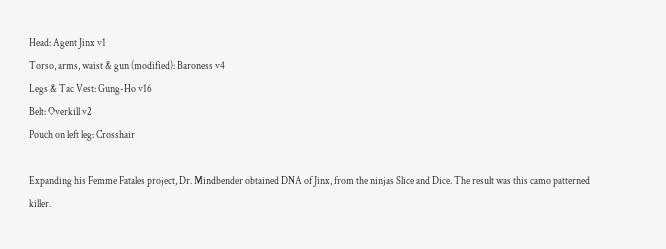Head: Agent Jinx v1
Torso, arms, waist & gun (modified): Baroness v4
Legs & Tac Vest: Gung-Ho v16
Belt: Overkill v2
Pouch on left leg: Crosshair

Expanding his Femme Fatales project, Dr. Mindbender obtained DNA of Jinx, from the ninjas Slice and Dice. The result was this camo patterned killer.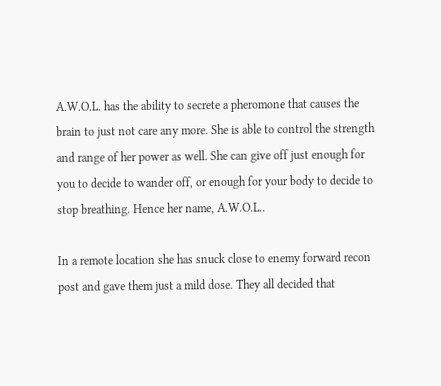A.W.O.L. has the ability to secrete a pheromone that causes the brain to just not care any more. She is able to control the strength and range of her power as well. She can give off just enough for you to decide to wander off, or enough for your body to decide to stop breathing. Hence her name, A.W.O.L..

In a remote location she has snuck close to enemy forward recon post and gave them just a mild dose. They all decided that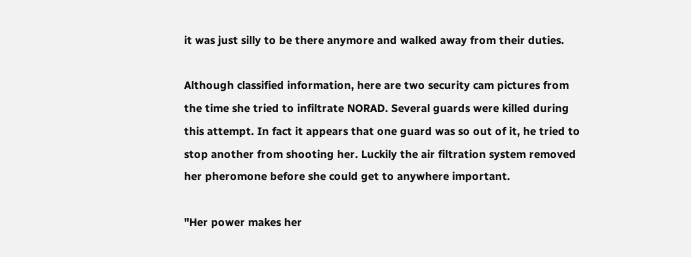it was just silly to be there anymore and walked away from their duties.

Although classified information, here are two security cam pictures from the time she tried to infiltrate NORAD. Several guards were killed during this attempt. In fact it appears that one guard was so out of it, he tried to stop another from shooting her. Luckily the air filtration system removed her pheromone before she could get to anywhere important.

"Her power makes her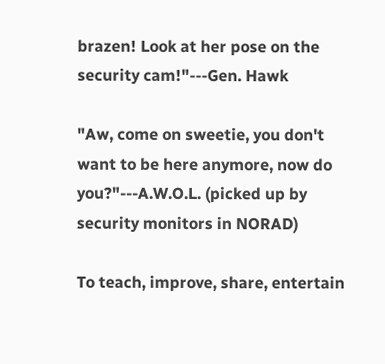brazen! Look at her pose on the security cam!"---Gen. Hawk

"Aw, come on sweetie, you don't want to be here anymore, now do you?"---A.W.O.L. (picked up by security monitors in NORAD)

To teach, improve, share, entertain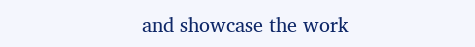and showcase the work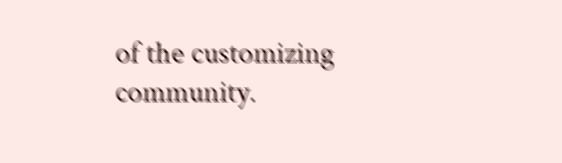of the customizing community.